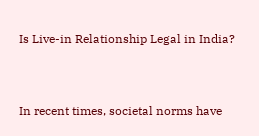Is Live-in Relationship Legal in India?



In recent times, societal norms have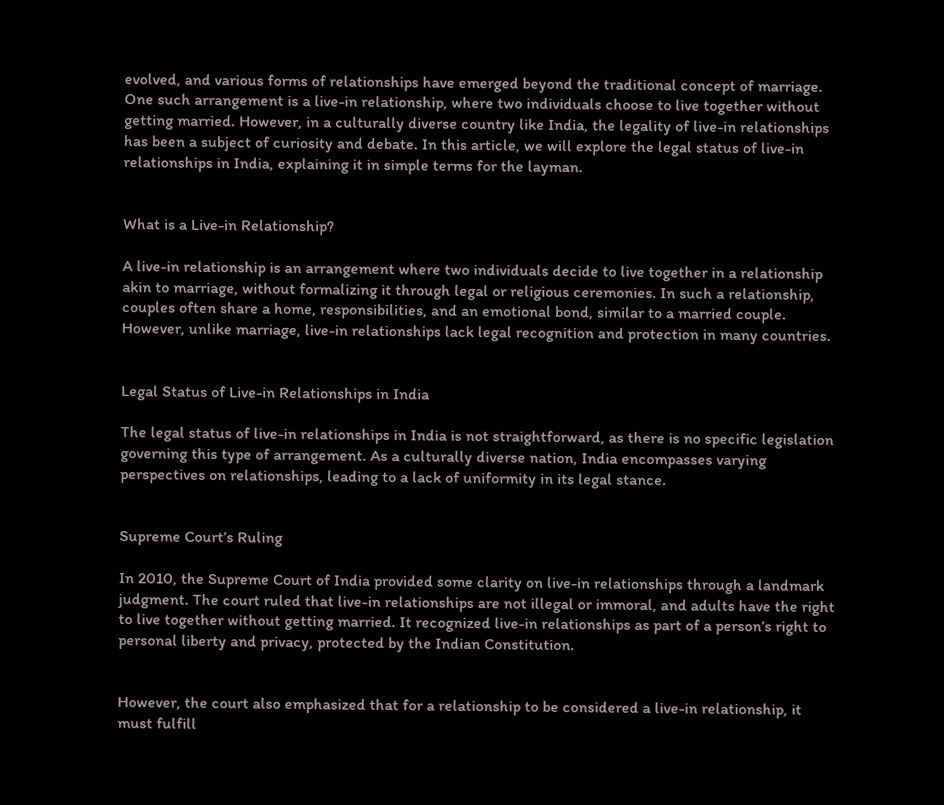evolved, and various forms of relationships have emerged beyond the traditional concept of marriage. One such arrangement is a live-in relationship, where two individuals choose to live together without getting married. However, in a culturally diverse country like India, the legality of live-in relationships has been a subject of curiosity and debate. In this article, we will explore the legal status of live-in relationships in India, explaining it in simple terms for the layman.


What is a Live-in Relationship?

A live-in relationship is an arrangement where two individuals decide to live together in a relationship akin to marriage, without formalizing it through legal or religious ceremonies. In such a relationship, couples often share a home, responsibilities, and an emotional bond, similar to a married couple. However, unlike marriage, live-in relationships lack legal recognition and protection in many countries.


Legal Status of Live-in Relationships in India

The legal status of live-in relationships in India is not straightforward, as there is no specific legislation governing this type of arrangement. As a culturally diverse nation, India encompasses varying perspectives on relationships, leading to a lack of uniformity in its legal stance.


Supreme Court’s Ruling

In 2010, the Supreme Court of India provided some clarity on live-in relationships through a landmark judgment. The court ruled that live-in relationships are not illegal or immoral, and adults have the right to live together without getting married. It recognized live-in relationships as part of a person’s right to personal liberty and privacy, protected by the Indian Constitution.


However, the court also emphasized that for a relationship to be considered a live-in relationship, it must fulfill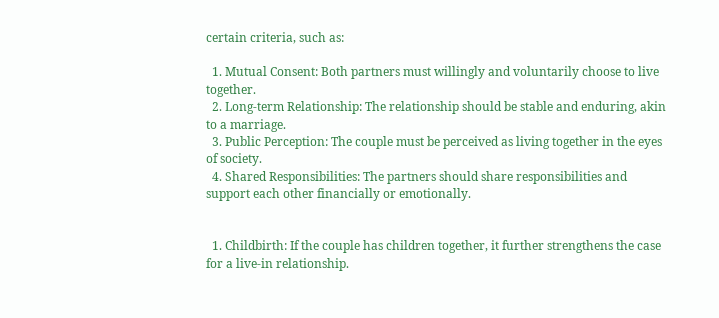certain criteria, such as:

  1. Mutual Consent: Both partners must willingly and voluntarily choose to live together.
  2. Long-term Relationship: The relationship should be stable and enduring, akin to a marriage.
  3. Public Perception: The couple must be perceived as living together in the eyes of society.
  4. Shared Responsibilities: The partners should share responsibilities and support each other financially or emotionally.


  1. Childbirth: If the couple has children together, it further strengthens the case for a live-in relationship.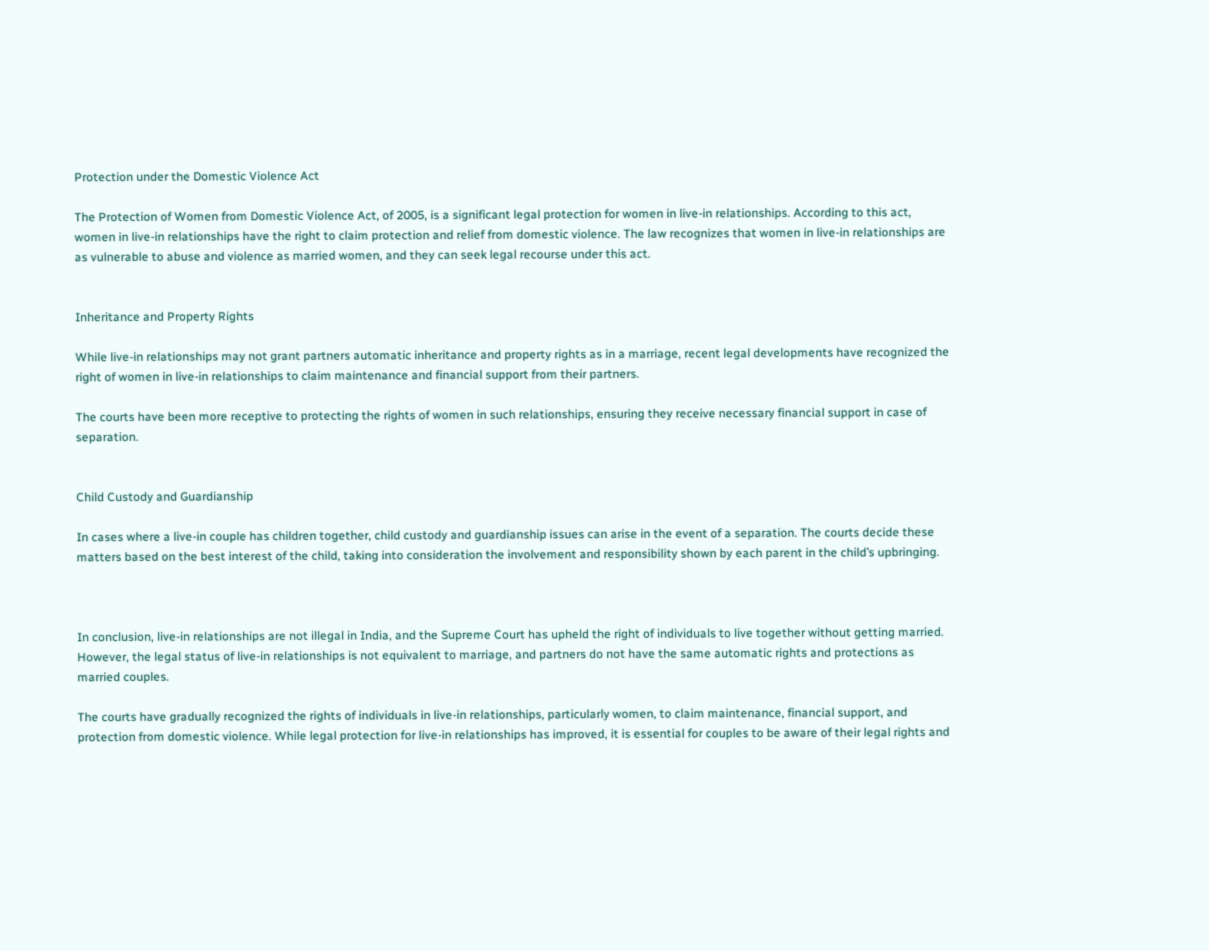Protection under the Domestic Violence Act

The Protection of Women from Domestic Violence Act, of 2005, is a significant legal protection for women in live-in relationships. According to this act, women in live-in relationships have the right to claim protection and relief from domestic violence. The law recognizes that women in live-in relationships are as vulnerable to abuse and violence as married women, and they can seek legal recourse under this act.


Inheritance and Property Rights

While live-in relationships may not grant partners automatic inheritance and property rights as in a marriage, recent legal developments have recognized the right of women in live-in relationships to claim maintenance and financial support from their partners.

The courts have been more receptive to protecting the rights of women in such relationships, ensuring they receive necessary financial support in case of separation.


Child Custody and Guardianship

In cases where a live-in couple has children together, child custody and guardianship issues can arise in the event of a separation. The courts decide these matters based on the best interest of the child, taking into consideration the involvement and responsibility shown by each parent in the child’s upbringing.



In conclusion, live-in relationships are not illegal in India, and the Supreme Court has upheld the right of individuals to live together without getting married. However, the legal status of live-in relationships is not equivalent to marriage, and partners do not have the same automatic rights and protections as married couples.

The courts have gradually recognized the rights of individuals in live-in relationships, particularly women, to claim maintenance, financial support, and protection from domestic violence. While legal protection for live-in relationships has improved, it is essential for couples to be aware of their legal rights and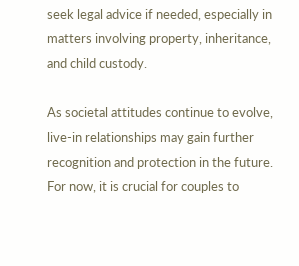seek legal advice if needed, especially in matters involving property, inheritance, and child custody.

As societal attitudes continue to evolve, live-in relationships may gain further recognition and protection in the future. For now, it is crucial for couples to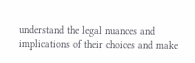understand the legal nuances and implications of their choices and make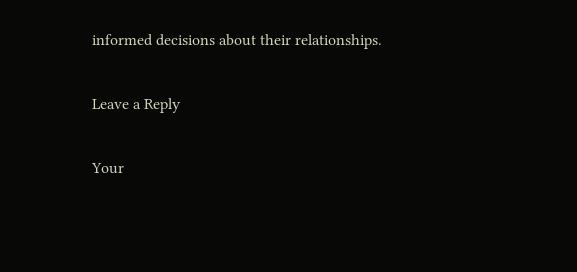informed decisions about their relationships.

Leave a Reply

Your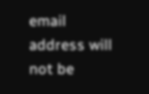email address will not be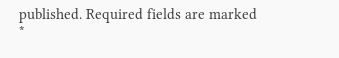published. Required fields are marked *